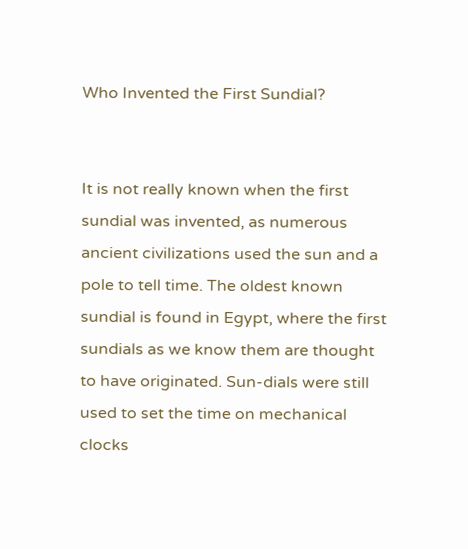Who Invented the First Sundial?


It is not really known when the first sundial was invented, as numerous ancient civilizations used the sun and a pole to tell time. The oldest known sundial is found in Egypt, where the first sundials as we know them are thought to have originated. Sun-dials were still used to set the time on mechanical clocks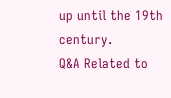up until the 19th century.
Q&A Related to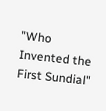"Who Invented the First Sundial"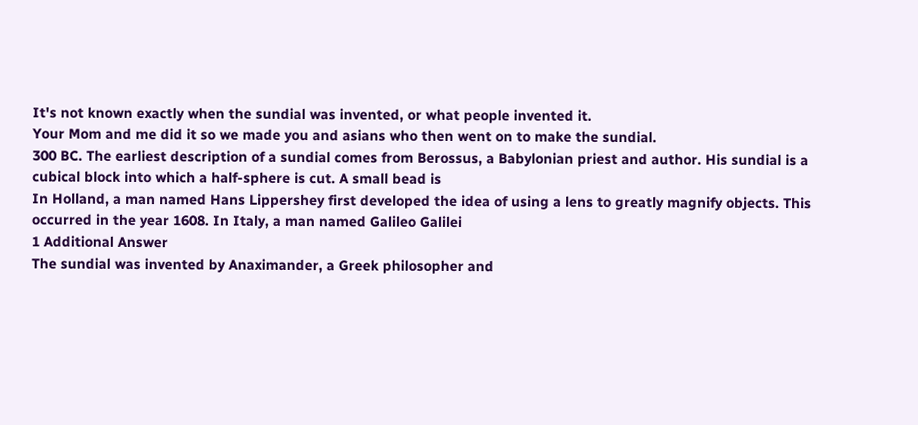It's not known exactly when the sundial was invented, or what people invented it.
Your Mom and me did it so we made you and asians who then went on to make the sundial.
300 BC. The earliest description of a sundial comes from Berossus, a Babylonian priest and author. His sundial is a cubical block into which a half-sphere is cut. A small bead is
In Holland, a man named Hans Lippershey first developed the idea of using a lens to greatly magnify objects. This occurred in the year 1608. In Italy, a man named Galileo Galilei
1 Additional Answer
The sundial was invented by Anaximander, a Greek philosopher and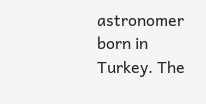astronomer born in Turkey. The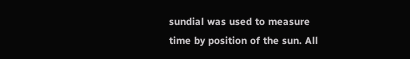sundial was used to measure time by position of the sun. All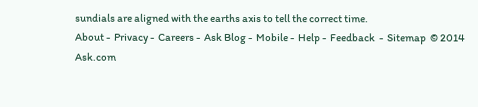sundials are aligned with the earths axis to tell the correct time.
About -  Privacy -  Careers -  Ask Blog -  Mobile -  Help -  Feedback  -  Sitemap  © 2014 Ask.com